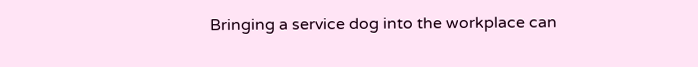Bringing a service dog into the workplace can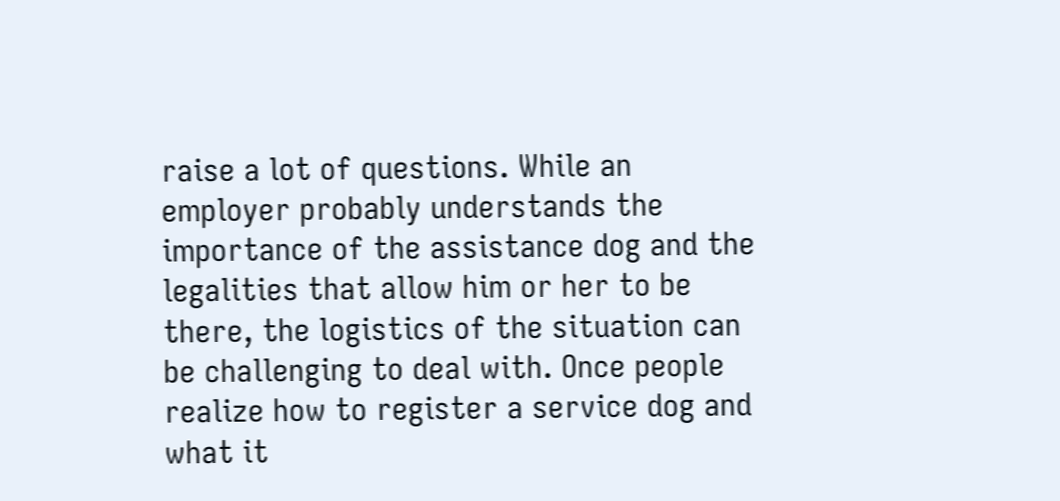raise a lot of questions. While an employer probably understands the importance of the assistance dog and the legalities that allow him or her to be there, the logistics of the situation can be challenging to deal with. Once people realize how to register a service dog and what it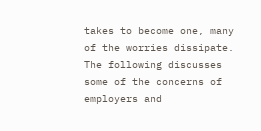takes to become one, many of the worries dissipate. The following discusses some of the concerns of employers and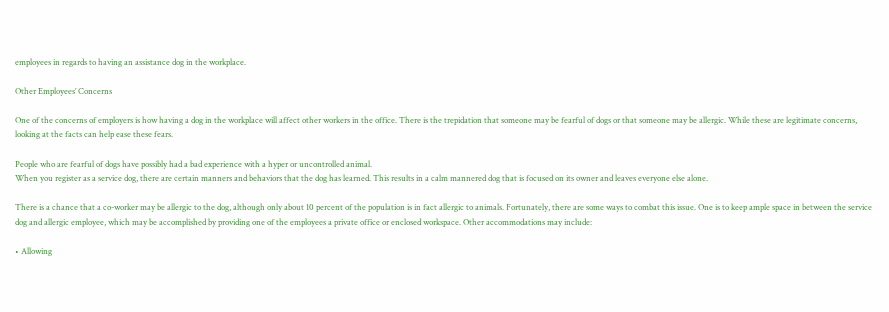employees in regards to having an assistance dog in the workplace.

Other Employees’ Concerns

One of the concerns of employers is how having a dog in the workplace will affect other workers in the office. There is the trepidation that someone may be fearful of dogs or that someone may be allergic. While these are legitimate concerns, looking at the facts can help ease these fears.

People who are fearful of dogs have possibly had a bad experience with a hyper or uncontrolled animal.
When you register as a service dog, there are certain manners and behaviors that the dog has learned. This results in a calm mannered dog that is focused on its owner and leaves everyone else alone.

There is a chance that a co-worker may be allergic to the dog, although only about 10 percent of the population is in fact allergic to animals. Fortunately, there are some ways to combat this issue. One is to keep ample space in between the service dog and allergic employee, which may be accomplished by providing one of the employees a private office or enclosed workspace. Other accommodations may include:

• Allowing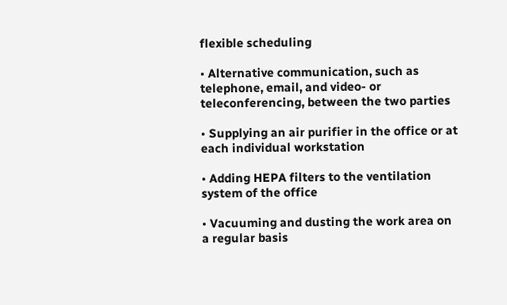flexible scheduling

• Alternative communication, such as telephone, email, and video- or teleconferencing, between the two parties

• Supplying an air purifier in the office or at each individual workstation

• Adding HEPA filters to the ventilation system of the office

• Vacuuming and dusting the work area on a regular basis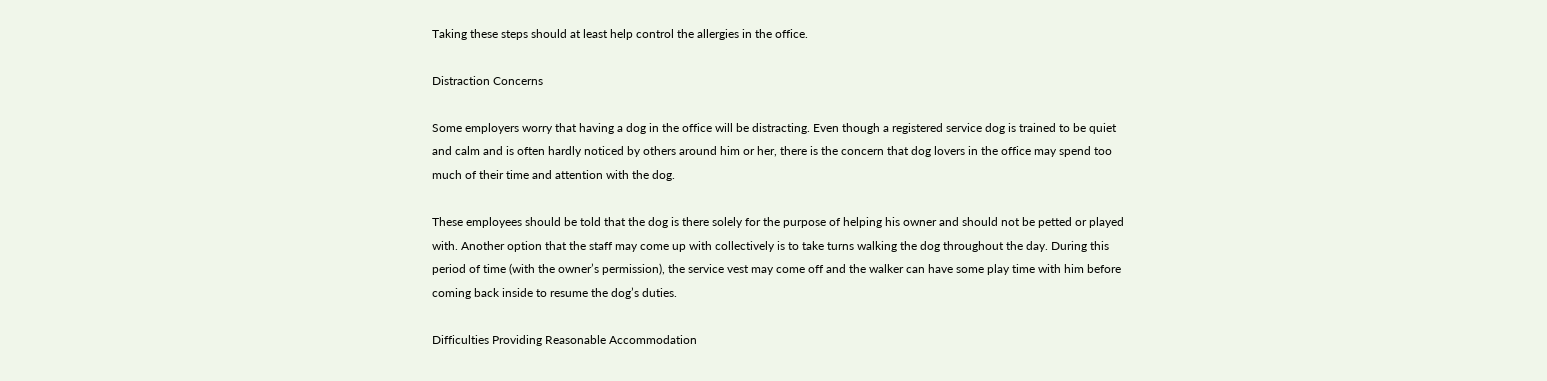Taking these steps should at least help control the allergies in the office.

Distraction Concerns

Some employers worry that having a dog in the office will be distracting. Even though a registered service dog is trained to be quiet and calm and is often hardly noticed by others around him or her, there is the concern that dog lovers in the office may spend too much of their time and attention with the dog.

These employees should be told that the dog is there solely for the purpose of helping his owner and should not be petted or played with. Another option that the staff may come up with collectively is to take turns walking the dog throughout the day. During this period of time (with the owner’s permission), the service vest may come off and the walker can have some play time with him before coming back inside to resume the dog’s duties.

Difficulties Providing Reasonable Accommodation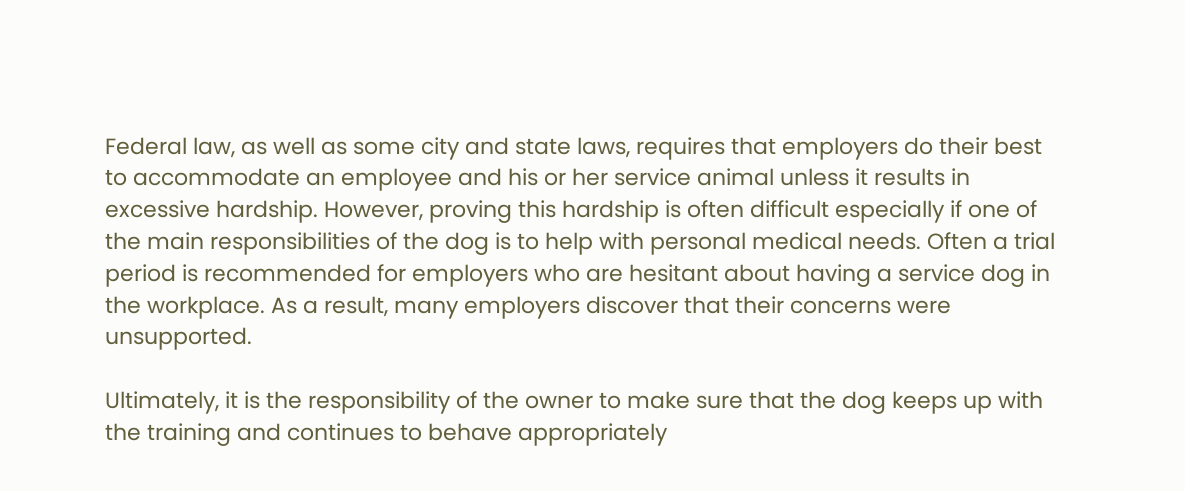Federal law, as well as some city and state laws, requires that employers do their best to accommodate an employee and his or her service animal unless it results in excessive hardship. However, proving this hardship is often difficult especially if one of the main responsibilities of the dog is to help with personal medical needs. Often a trial period is recommended for employers who are hesitant about having a service dog in the workplace. As a result, many employers discover that their concerns were unsupported.

Ultimately, it is the responsibility of the owner to make sure that the dog keeps up with the training and continues to behave appropriately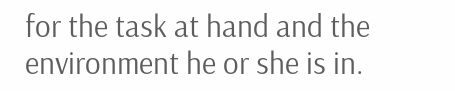for the task at hand and the environment he or she is in.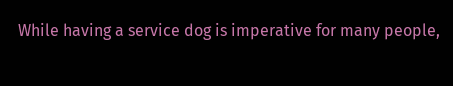While having a service dog is imperative for many people,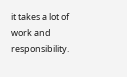it takes a lot of work and responsibility.